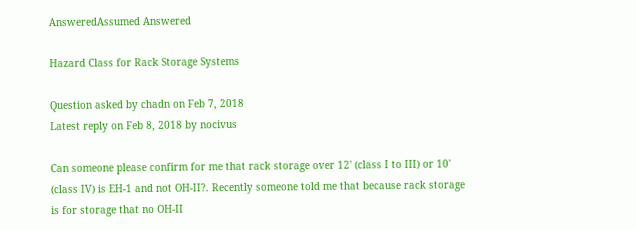AnsweredAssumed Answered

Hazard Class for Rack Storage Systems

Question asked by chadn on Feb 7, 2018
Latest reply on Feb 8, 2018 by nocivus

Can someone please confirm for me that rack storage over 12' (class I to III) or 10' (class IV) is EH-1 and not OH-II?. Recently someone told me that because rack storage is for storage that no OH-II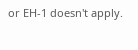or EH-1 doesn't apply.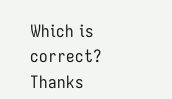Which is correct?  Thanks